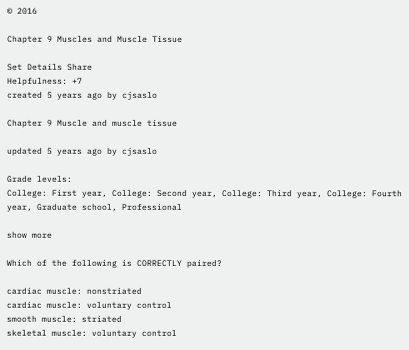© 2016

Chapter 9 Muscles and Muscle Tissue

Set Details Share
Helpfulness: +7
created 5 years ago by cjsaslo

Chapter 9 Muscle and muscle tissue

updated 5 years ago by cjsaslo

Grade levels:
College: First year, College: Second year, College: Third year, College: Fourth year, Graduate school, Professional

show more

Which of the following is CORRECTLY paired?

cardiac muscle: nonstriated
cardiac muscle: voluntary control
smooth muscle: striated
skeletal muscle: voluntary control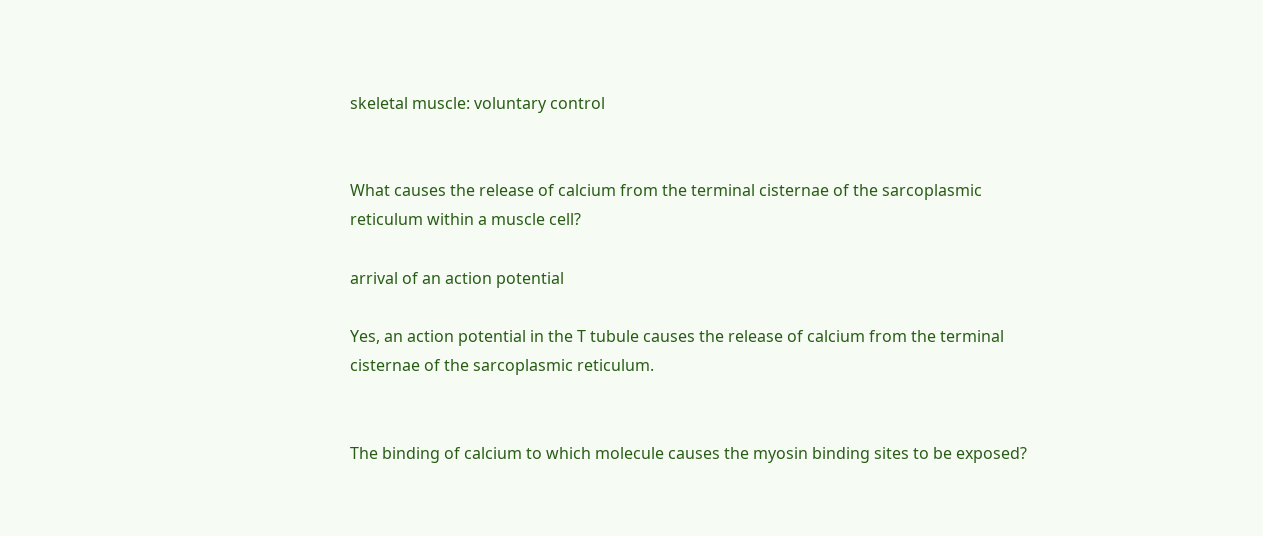skeletal muscle: voluntary control


What causes the release of calcium from the terminal cisternae of the sarcoplasmic reticulum within a muscle cell?

arrival of an action potential

Yes, an action potential in the T tubule causes the release of calcium from the terminal cisternae of the sarcoplasmic reticulum.


The binding of calcium to which molecule causes the myosin binding sites to be exposed?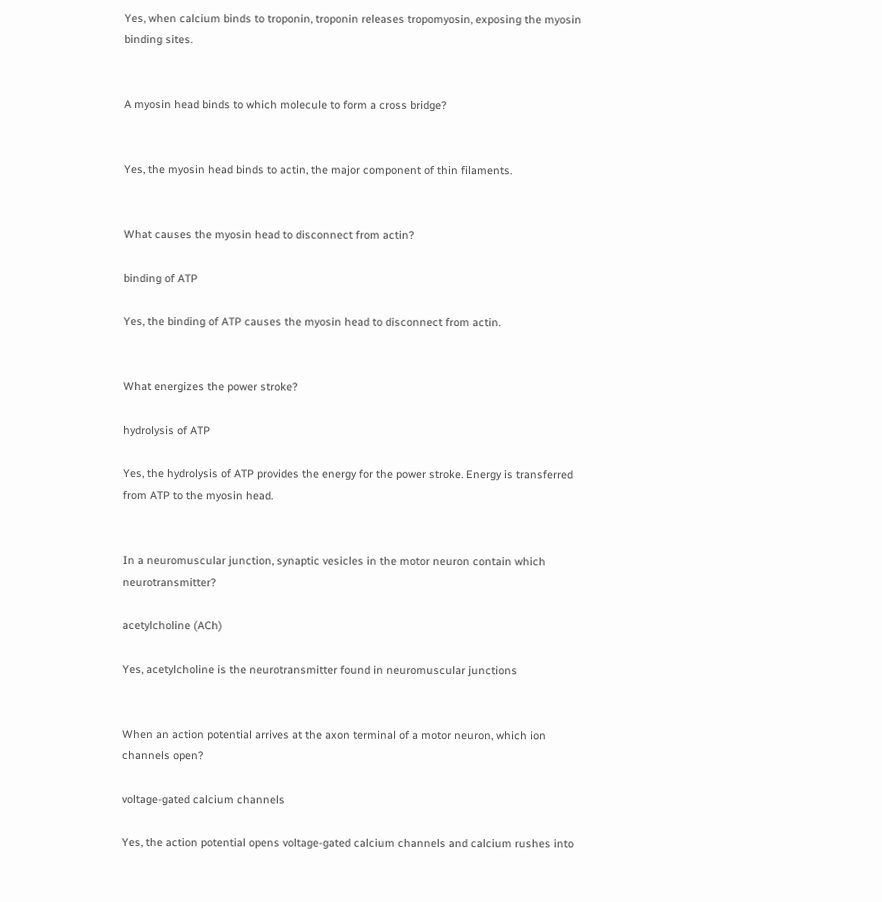Yes, when calcium binds to troponin, troponin releases tropomyosin, exposing the myosin binding sites.


A myosin head binds to which molecule to form a cross bridge?


Yes, the myosin head binds to actin, the major component of thin filaments.


What causes the myosin head to disconnect from actin?

binding of ATP

Yes, the binding of ATP causes the myosin head to disconnect from actin.


What energizes the power stroke?

hydrolysis of ATP

Yes, the hydrolysis of ATP provides the energy for the power stroke. Energy is transferred from ATP to the myosin head.


In a neuromuscular junction, synaptic vesicles in the motor neuron contain which neurotransmitter?

acetylcholine (ACh)

Yes, acetylcholine is the neurotransmitter found in neuromuscular junctions


When an action potential arrives at the axon terminal of a motor neuron, which ion channels open?

voltage-gated calcium channels

Yes, the action potential opens voltage-gated calcium channels and calcium rushes into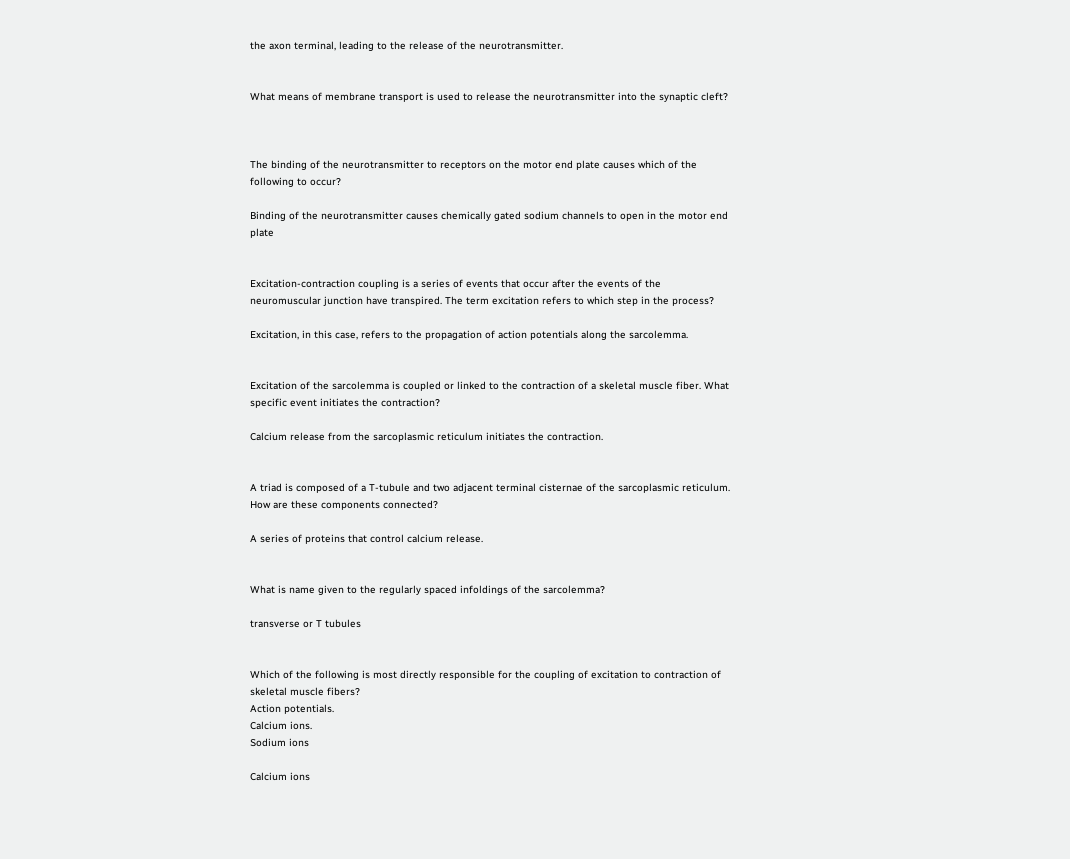the axon terminal, leading to the release of the neurotransmitter.


What means of membrane transport is used to release the neurotransmitter into the synaptic cleft?



The binding of the neurotransmitter to receptors on the motor end plate causes which of the following to occur?

Binding of the neurotransmitter causes chemically gated sodium channels to open in the motor end plate


Excitation-contraction coupling is a series of events that occur after the events of the neuromuscular junction have transpired. The term excitation refers to which step in the process?

Excitation, in this case, refers to the propagation of action potentials along the sarcolemma.


Excitation of the sarcolemma is coupled or linked to the contraction of a skeletal muscle fiber. What specific event initiates the contraction?

Calcium release from the sarcoplasmic reticulum initiates the contraction.


A triad is composed of a T-tubule and two adjacent terminal cisternae of the sarcoplasmic reticulum. How are these components connected?

A series of proteins that control calcium release.


What is name given to the regularly spaced infoldings of the sarcolemma?

transverse or T tubules


Which of the following is most directly responsible for the coupling of excitation to contraction of skeletal muscle fibers?
Action potentials.
Calcium ions.
Sodium ions

Calcium ions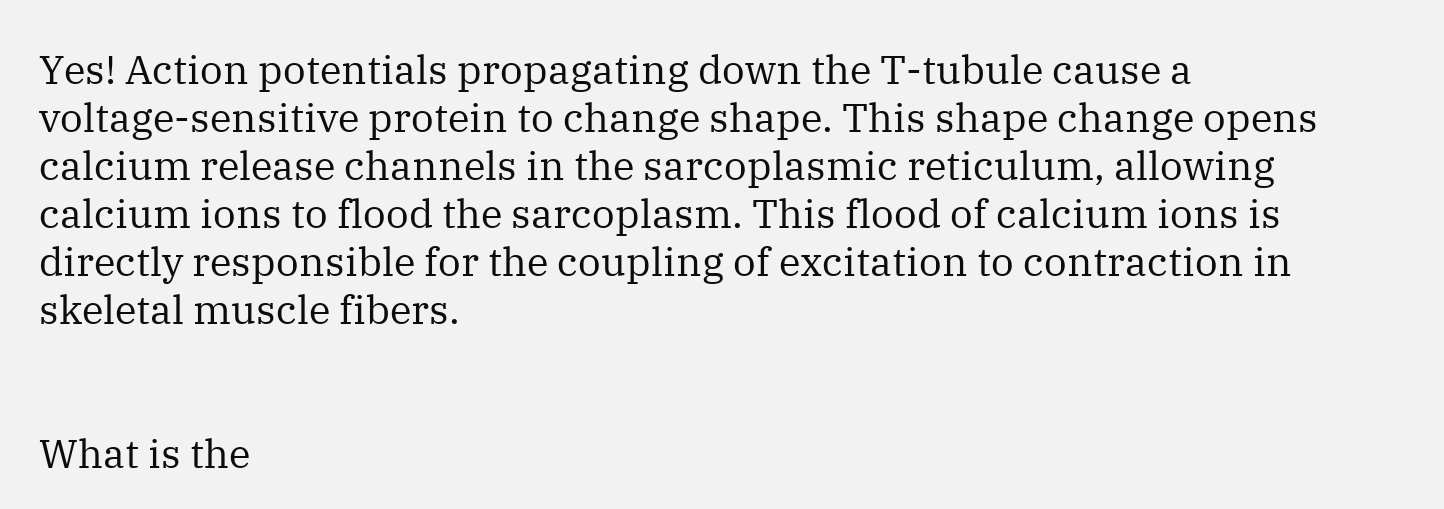Yes! Action potentials propagating down the T-tubule cause a voltage-sensitive protein to change shape. This shape change opens calcium release channels in the sarcoplasmic reticulum, allowing calcium ions to flood the sarcoplasm. This flood of calcium ions is directly responsible for the coupling of excitation to contraction in skeletal muscle fibers.


What is the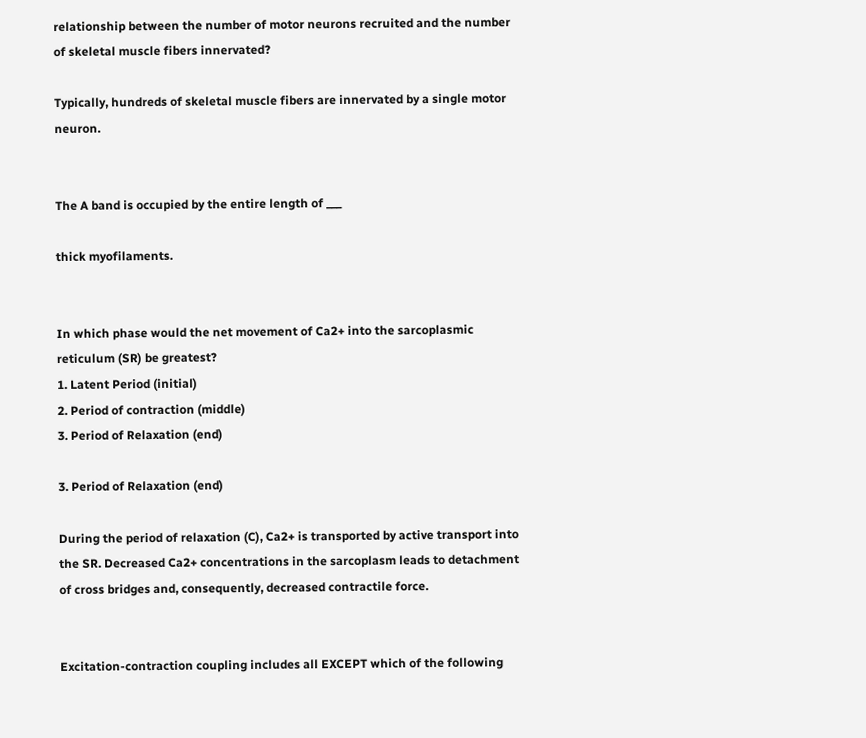relationship between the number of motor neurons recruited and the number of skeletal muscle fibers innervated?

Typically, hundreds of skeletal muscle fibers are innervated by a single motor neuron.


The A band is occupied by the entire length of ___

thick myofilaments.


In which phase would the net movement of Ca2+ into the sarcoplasmic reticulum (SR) be greatest?
1. Latent Period (initial)
2. Period of contraction (middle)
3. Period of Relaxation (end)

3. Period of Relaxation (end)

During the period of relaxation (C), Ca2+ is transported by active transport into the SR. Decreased Ca2+ concentrations in the sarcoplasm leads to detachment of cross bridges and, consequently, decreased contractile force.


Excitation-contraction coupling includes all EXCEPT which of the following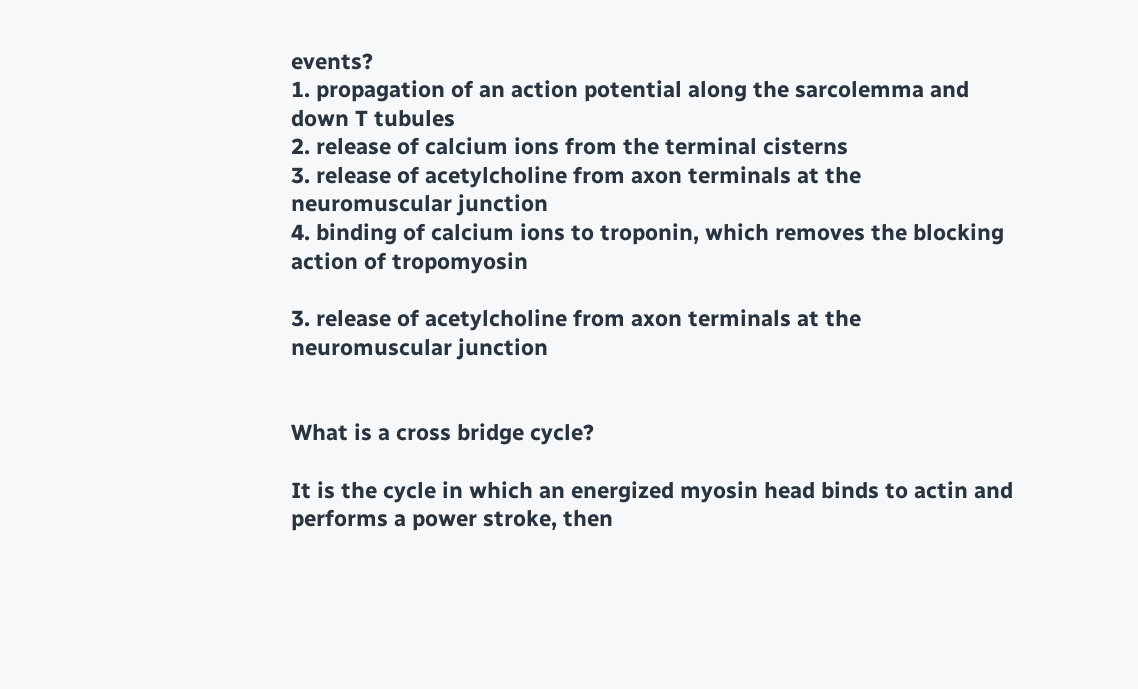events?
1. propagation of an action potential along the sarcolemma and down T tubules
2. release of calcium ions from the terminal cisterns
3. release of acetylcholine from axon terminals at the neuromuscular junction
4. binding of calcium ions to troponin, which removes the blocking action of tropomyosin

3. release of acetylcholine from axon terminals at the neuromuscular junction


What is a cross bridge cycle?

It is the cycle in which an energized myosin head binds to actin and performs a power stroke, then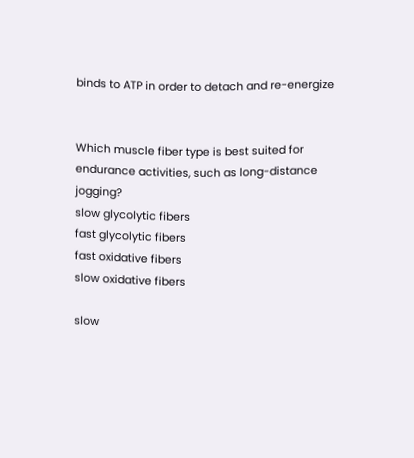binds to ATP in order to detach and re-energize


Which muscle fiber type is best suited for endurance activities, such as long-distance jogging?
slow glycolytic fibers
fast glycolytic fibers
fast oxidative fibers
slow oxidative fibers

slow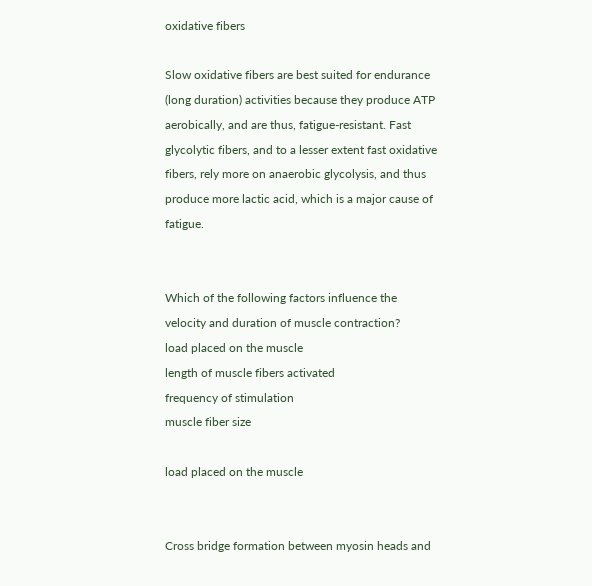oxidative fibers

Slow oxidative fibers are best suited for endurance (long duration) activities because they produce ATP aerobically, and are thus, fatigue-resistant. Fast glycolytic fibers, and to a lesser extent fast oxidative fibers, rely more on anaerobic glycolysis, and thus produce more lactic acid, which is a major cause of fatigue.


Which of the following factors influence the velocity and duration of muscle contraction?
load placed on the muscle
length of muscle fibers activated
frequency of stimulation
muscle fiber size

load placed on the muscle


Cross bridge formation between myosin heads and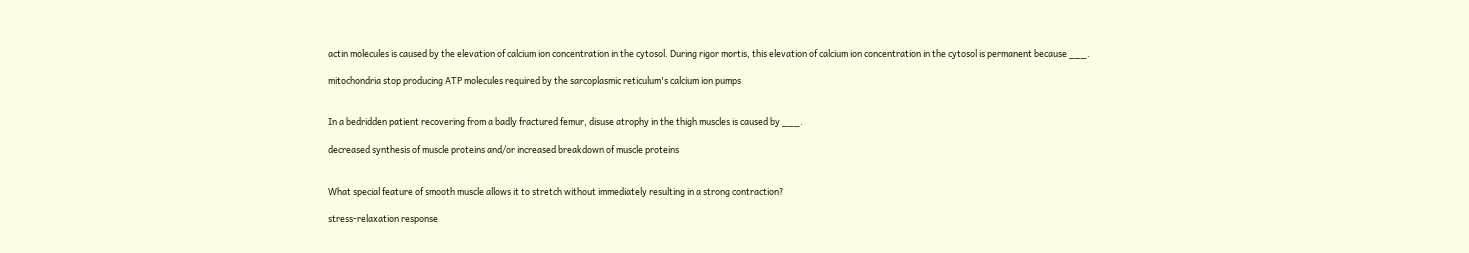actin molecules is caused by the elevation of calcium ion concentration in the cytosol. During rigor mortis, this elevation of calcium ion concentration in the cytosol is permanent because ___.

mitochondria stop producing ATP molecules required by the sarcoplasmic reticulum's calcium ion pumps


In a bedridden patient recovering from a badly fractured femur, disuse atrophy in the thigh muscles is caused by ___.

decreased synthesis of muscle proteins and/or increased breakdown of muscle proteins


What special feature of smooth muscle allows it to stretch without immediately resulting in a strong contraction?

stress-relaxation response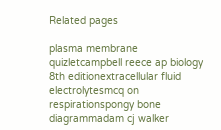Related pages

plasma membrane quizletcampbell reece ap biology 8th editionextracellular fluid electrolytesmcq on respirationspongy bone diagrammadam cj walker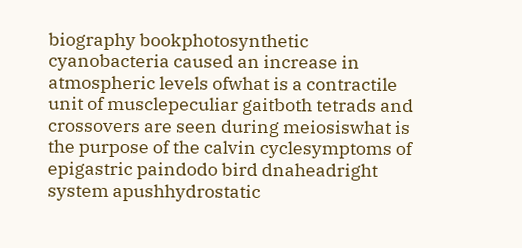biography bookphotosynthetic cyanobacteria caused an increase in atmospheric levels ofwhat is a contractile unit of musclepeculiar gaitboth tetrads and crossovers are seen during meiosiswhat is the purpose of the calvin cyclesymptoms of epigastric paindodo bird dnaheadright system apushhydrostatic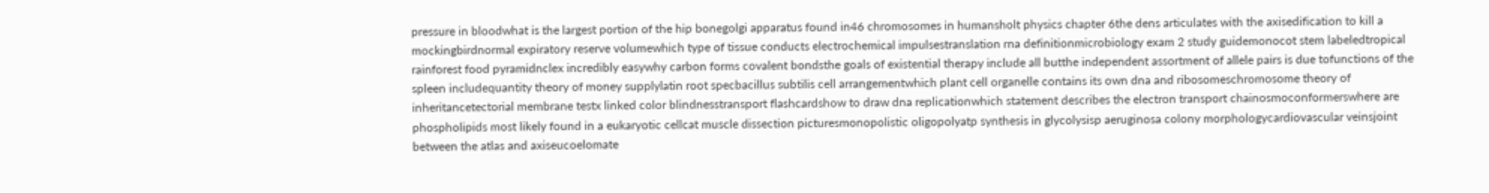pressure in bloodwhat is the largest portion of the hip bonegolgi apparatus found in46 chromosomes in humansholt physics chapter 6the dens articulates with the axisedification to kill a mockingbirdnormal expiratory reserve volumewhich type of tissue conducts electrochemical impulsestranslation rna definitionmicrobiology exam 2 study guidemonocot stem labeledtropical rainforest food pyramidnclex incredibly easywhy carbon forms covalent bondsthe goals of existential therapy include all butthe independent assortment of allele pairs is due tofunctions of the spleen includequantity theory of money supplylatin root specbacillus subtilis cell arrangementwhich plant cell organelle contains its own dna and ribosomeschromosome theory of inheritancetectorial membrane testx linked color blindnesstransport flashcardshow to draw dna replicationwhich statement describes the electron transport chainosmoconformerswhere are phospholipids most likely found in a eukaryotic cellcat muscle dissection picturesmonopolistic oligopolyatp synthesis in glycolysisp aeruginosa colony morphologycardiovascular veinsjoint between the atlas and axiseucoelomate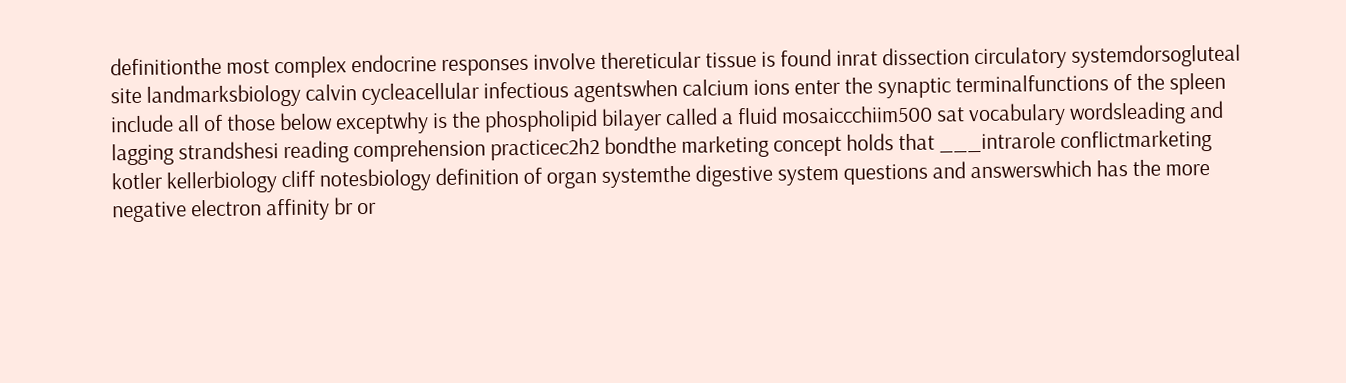definitionthe most complex endocrine responses involve thereticular tissue is found inrat dissection circulatory systemdorsogluteal site landmarksbiology calvin cycleacellular infectious agentswhen calcium ions enter the synaptic terminalfunctions of the spleen include all of those below exceptwhy is the phospholipid bilayer called a fluid mosaiccchiim500 sat vocabulary wordsleading and lagging strandshesi reading comprehension practicec2h2 bondthe marketing concept holds that ___intrarole conflictmarketing kotler kellerbiology cliff notesbiology definition of organ systemthe digestive system questions and answerswhich has the more negative electron affinity br or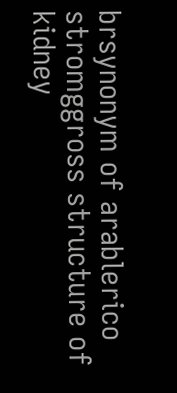brsynonym of arablerico stromggross structure of kidney